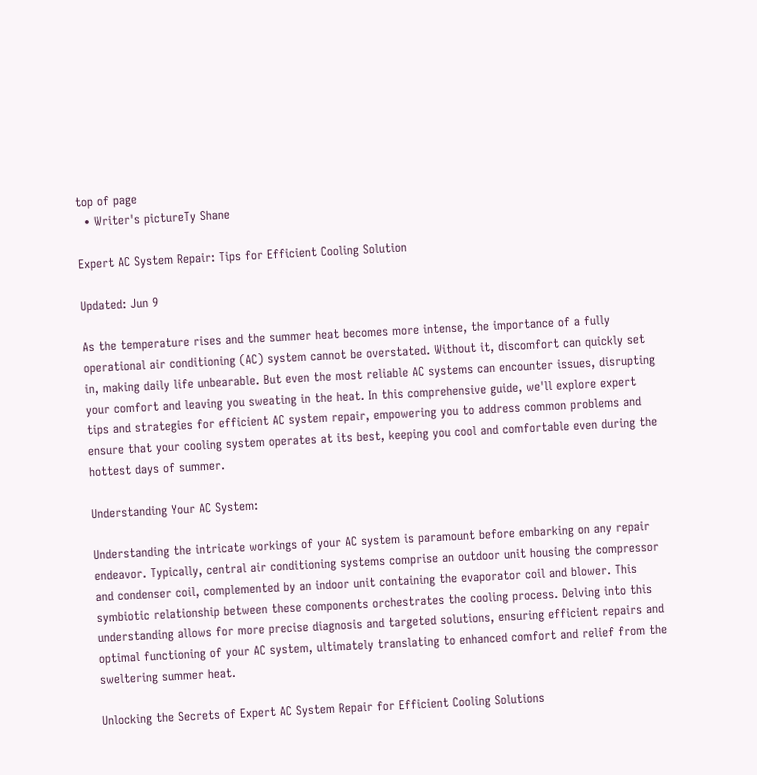top of page
  • Writer's pictureTy Shane

Expert AC System Repair: Tips for Efficient Cooling Solution

Updated: Jun 9

As the temperature rises and the summer heat becomes more intense, the importance of a fully operational air conditioning (AC) system cannot be overstated. Without it, discomfort can quickly set in, making daily life unbearable. But even the most reliable AC systems can encounter issues, disrupting your comfort and leaving you sweating in the heat. In this comprehensive guide, we'll explore expert tips and strategies for efficient AC system repair, empowering you to address common problems and ensure that your cooling system operates at its best, keeping you cool and comfortable even during the hottest days of summer.

Understanding Your AC System:

Understanding the intricate workings of your AC system is paramount before embarking on any repair endeavor. Typically, central air conditioning systems comprise an outdoor unit housing the compressor and condenser coil, complemented by an indoor unit containing the evaporator coil and blower. This symbiotic relationship between these components orchestrates the cooling process. Delving into this understanding allows for more precise diagnosis and targeted solutions, ensuring efficient repairs and optimal functioning of your AC system, ultimately translating to enhanced comfort and relief from the sweltering summer heat.

Unlocking the Secrets of Expert AC System Repair for Efficient Cooling Solutions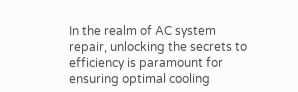In the realm of AC system repair, unlocking the secrets to efficiency is paramount for ensuring optimal cooling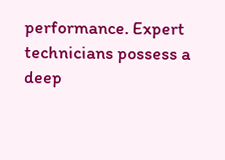performance. Expert technicians possess a deep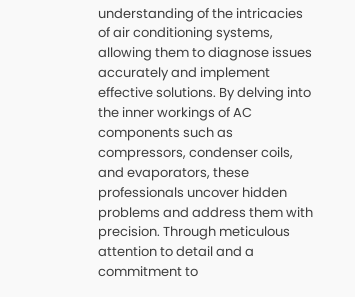understanding of the intricacies of air conditioning systems, allowing them to diagnose issues accurately and implement effective solutions. By delving into the inner workings of AC components such as compressors, condenser coils, and evaporators, these professionals uncover hidden problems and address them with precision. Through meticulous attention to detail and a commitment to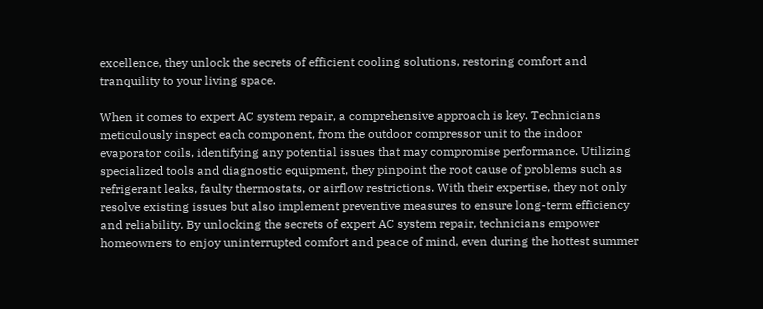excellence, they unlock the secrets of efficient cooling solutions, restoring comfort and tranquility to your living space.

When it comes to expert AC system repair, a comprehensive approach is key. Technicians meticulously inspect each component, from the outdoor compressor unit to the indoor evaporator coils, identifying any potential issues that may compromise performance. Utilizing specialized tools and diagnostic equipment, they pinpoint the root cause of problems such as refrigerant leaks, faulty thermostats, or airflow restrictions. With their expertise, they not only resolve existing issues but also implement preventive measures to ensure long-term efficiency and reliability. By unlocking the secrets of expert AC system repair, technicians empower homeowners to enjoy uninterrupted comfort and peace of mind, even during the hottest summer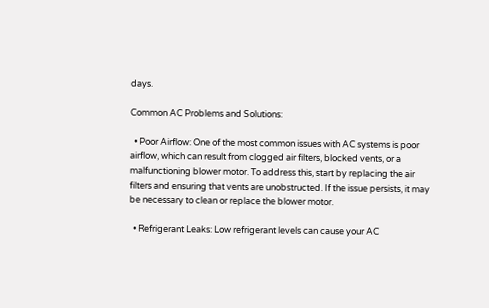days.

Common AC Problems and Solutions:

  • Poor Airflow: One of the most common issues with AC systems is poor airflow, which can result from clogged air filters, blocked vents, or a malfunctioning blower motor. To address this, start by replacing the air filters and ensuring that vents are unobstructed. If the issue persists, it may be necessary to clean or replace the blower motor.

  • Refrigerant Leaks: Low refrigerant levels can cause your AC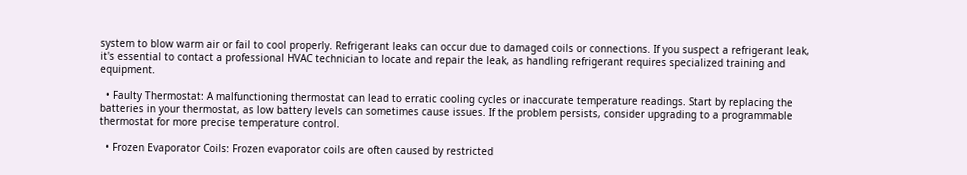system to blow warm air or fail to cool properly. Refrigerant leaks can occur due to damaged coils or connections. If you suspect a refrigerant leak, it's essential to contact a professional HVAC technician to locate and repair the leak, as handling refrigerant requires specialized training and equipment.

  • Faulty Thermostat: A malfunctioning thermostat can lead to erratic cooling cycles or inaccurate temperature readings. Start by replacing the batteries in your thermostat, as low battery levels can sometimes cause issues. If the problem persists, consider upgrading to a programmable thermostat for more precise temperature control.

  • Frozen Evaporator Coils: Frozen evaporator coils are often caused by restricted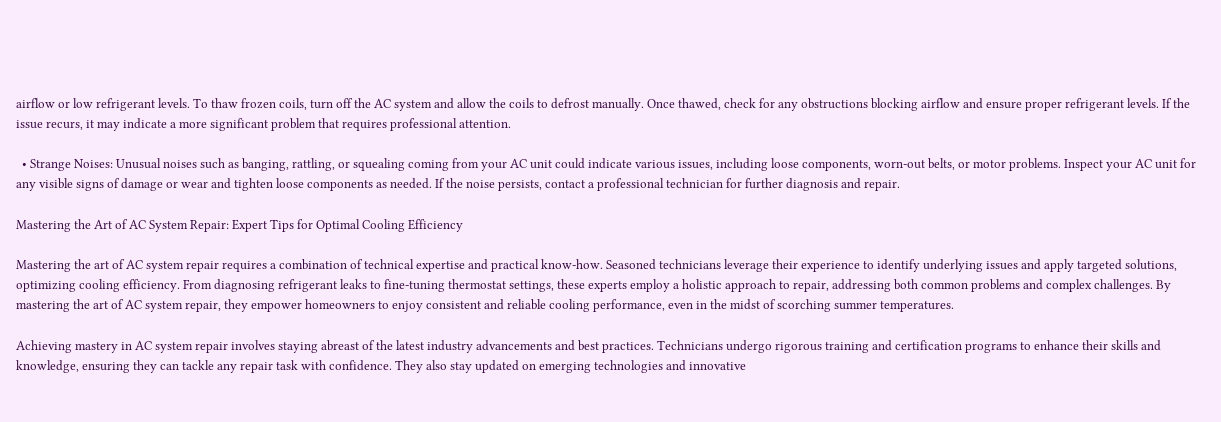airflow or low refrigerant levels. To thaw frozen coils, turn off the AC system and allow the coils to defrost manually. Once thawed, check for any obstructions blocking airflow and ensure proper refrigerant levels. If the issue recurs, it may indicate a more significant problem that requires professional attention.

  • Strange Noises: Unusual noises such as banging, rattling, or squealing coming from your AC unit could indicate various issues, including loose components, worn-out belts, or motor problems. Inspect your AC unit for any visible signs of damage or wear and tighten loose components as needed. If the noise persists, contact a professional technician for further diagnosis and repair.

Mastering the Art of AC System Repair: Expert Tips for Optimal Cooling Efficiency

Mastering the art of AC system repair requires a combination of technical expertise and practical know-how. Seasoned technicians leverage their experience to identify underlying issues and apply targeted solutions, optimizing cooling efficiency. From diagnosing refrigerant leaks to fine-tuning thermostat settings, these experts employ a holistic approach to repair, addressing both common problems and complex challenges. By mastering the art of AC system repair, they empower homeowners to enjoy consistent and reliable cooling performance, even in the midst of scorching summer temperatures.

Achieving mastery in AC system repair involves staying abreast of the latest industry advancements and best practices. Technicians undergo rigorous training and certification programs to enhance their skills and knowledge, ensuring they can tackle any repair task with confidence. They also stay updated on emerging technologies and innovative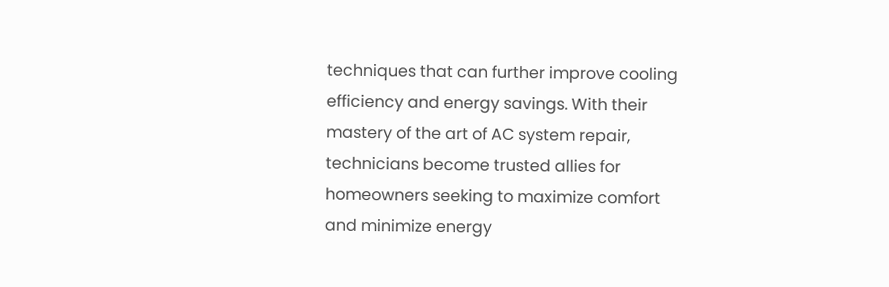techniques that can further improve cooling efficiency and energy savings. With their mastery of the art of AC system repair, technicians become trusted allies for homeowners seeking to maximize comfort and minimize energy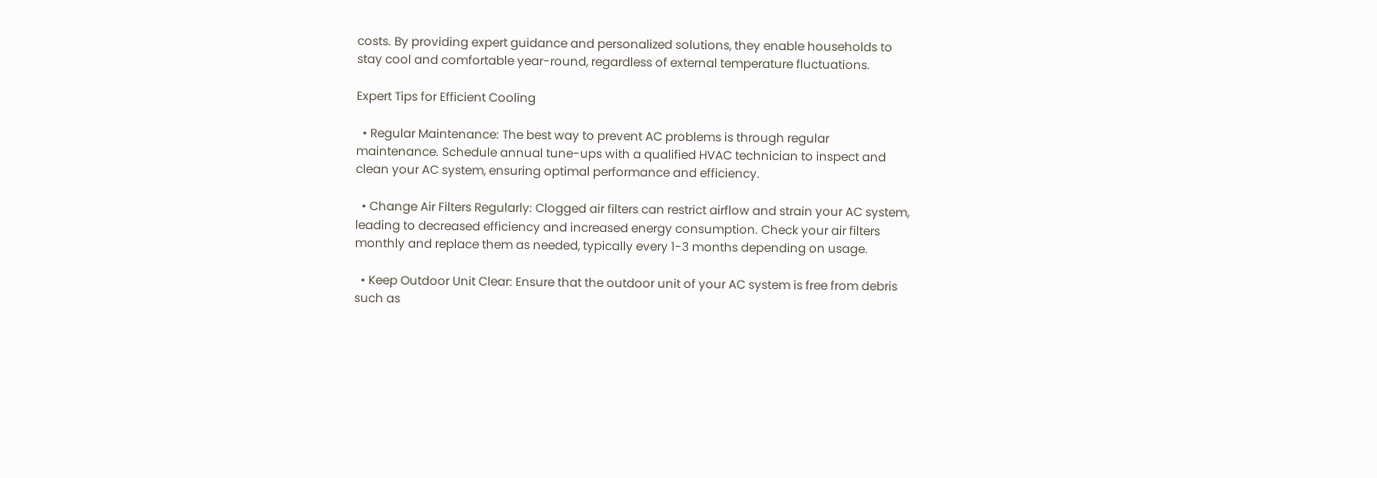costs. By providing expert guidance and personalized solutions, they enable households to stay cool and comfortable year-round, regardless of external temperature fluctuations.

Expert Tips for Efficient Cooling

  • Regular Maintenance: The best way to prevent AC problems is through regular maintenance. Schedule annual tune-ups with a qualified HVAC technician to inspect and clean your AC system, ensuring optimal performance and efficiency.

  • Change Air Filters Regularly: Clogged air filters can restrict airflow and strain your AC system, leading to decreased efficiency and increased energy consumption. Check your air filters monthly and replace them as needed, typically every 1-3 months depending on usage.

  • Keep Outdoor Unit Clear: Ensure that the outdoor unit of your AC system is free from debris such as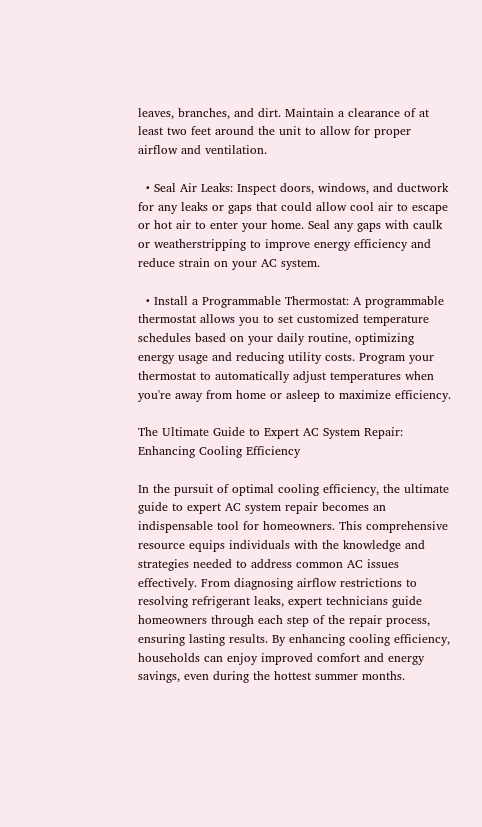leaves, branches, and dirt. Maintain a clearance of at least two feet around the unit to allow for proper airflow and ventilation.

  • Seal Air Leaks: Inspect doors, windows, and ductwork for any leaks or gaps that could allow cool air to escape or hot air to enter your home. Seal any gaps with caulk or weatherstripping to improve energy efficiency and reduce strain on your AC system.

  • Install a Programmable Thermostat: A programmable thermostat allows you to set customized temperature schedules based on your daily routine, optimizing energy usage and reducing utility costs. Program your thermostat to automatically adjust temperatures when you're away from home or asleep to maximize efficiency.

The Ultimate Guide to Expert AC System Repair: Enhancing Cooling Efficiency

In the pursuit of optimal cooling efficiency, the ultimate guide to expert AC system repair becomes an indispensable tool for homeowners. This comprehensive resource equips individuals with the knowledge and strategies needed to address common AC issues effectively. From diagnosing airflow restrictions to resolving refrigerant leaks, expert technicians guide homeowners through each step of the repair process, ensuring lasting results. By enhancing cooling efficiency, households can enjoy improved comfort and energy savings, even during the hottest summer months.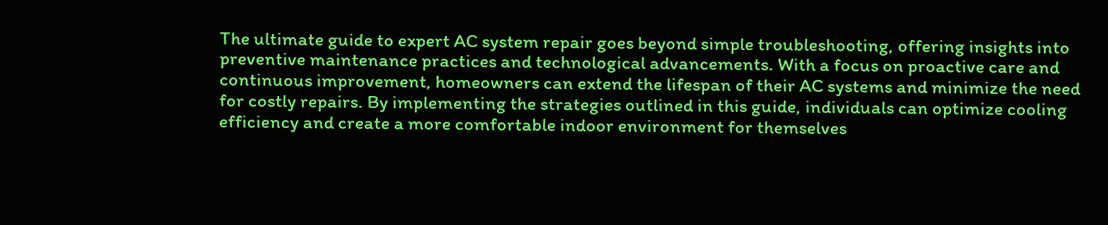The ultimate guide to expert AC system repair goes beyond simple troubleshooting, offering insights into preventive maintenance practices and technological advancements. With a focus on proactive care and continuous improvement, homeowners can extend the lifespan of their AC systems and minimize the need for costly repairs. By implementing the strategies outlined in this guide, individuals can optimize cooling efficiency and create a more comfortable indoor environment for themselves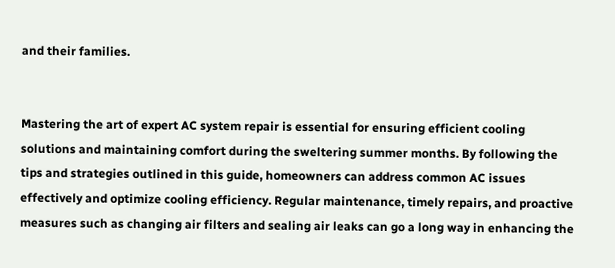and their families.


Mastering the art of expert AC system repair is essential for ensuring efficient cooling solutions and maintaining comfort during the sweltering summer months. By following the tips and strategies outlined in this guide, homeowners can address common AC issues effectively and optimize cooling efficiency. Regular maintenance, timely repairs, and proactive measures such as changing air filters and sealing air leaks can go a long way in enhancing the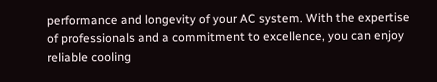performance and longevity of your AC system. With the expertise of professionals and a commitment to excellence, you can enjoy reliable cooling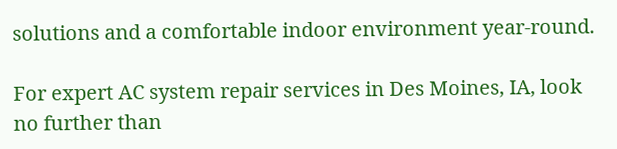solutions and a comfortable indoor environment year-round.

For expert AC system repair services in Des Moines, IA, look no further than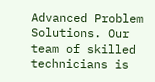Advanced Problem Solutions. Our team of skilled technicians is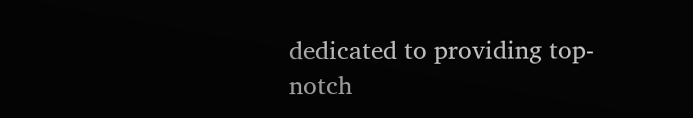dedicated to providing top-notch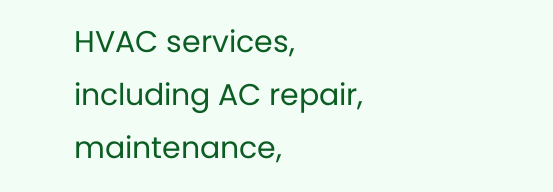HVAC services, including AC repair, maintenance,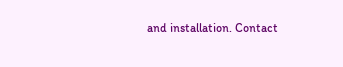and installation. Contact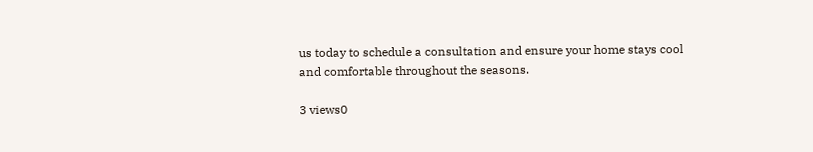us today to schedule a consultation and ensure your home stays cool and comfortable throughout the seasons.

3 views0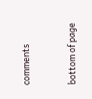comments


bottom of page